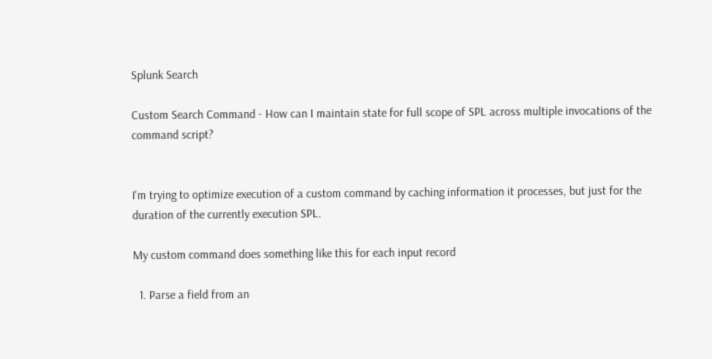Splunk Search

Custom Search Command - How can I maintain state for full scope of SPL across multiple invocations of the command script?


I'm trying to optimize execution of a custom command by caching information it processes, but just for the duration of the currently execution SPL.

My custom command does something like this for each input record

  1. Parse a field from an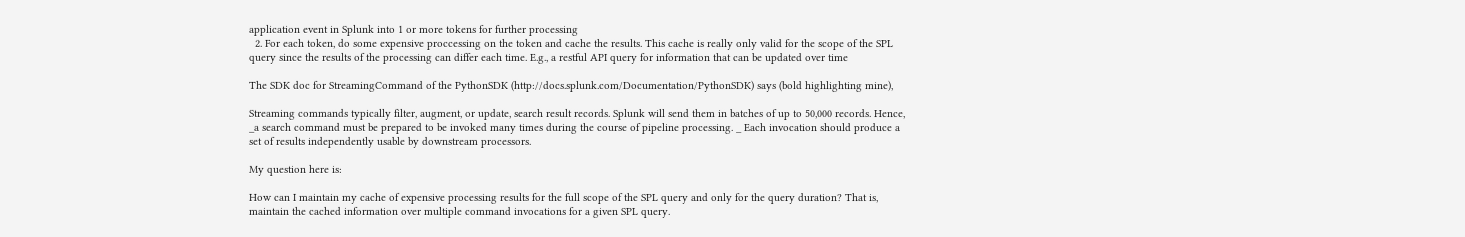application event in Splunk into 1 or more tokens for further processing
  2. For each token, do some expensive proccessing on the token and cache the results. This cache is really only valid for the scope of the SPL query since the results of the processing can differ each time. E.g., a restful API query for information that can be updated over time

The SDK doc for StreamingCommand of the PythonSDK (http://docs.splunk.com/Documentation/PythonSDK) says (bold highlighting mine),

Streaming commands typically filter, augment, or update, search result records. Splunk will send them in batches of up to 50,000 records. Hence, _a search command must be prepared to be invoked many times during the course of pipeline processing. _ Each invocation should produce a set of results independently usable by downstream processors.

My question here is:

How can I maintain my cache of expensive processing results for the full scope of the SPL query and only for the query duration? That is, maintain the cached information over multiple command invocations for a given SPL query.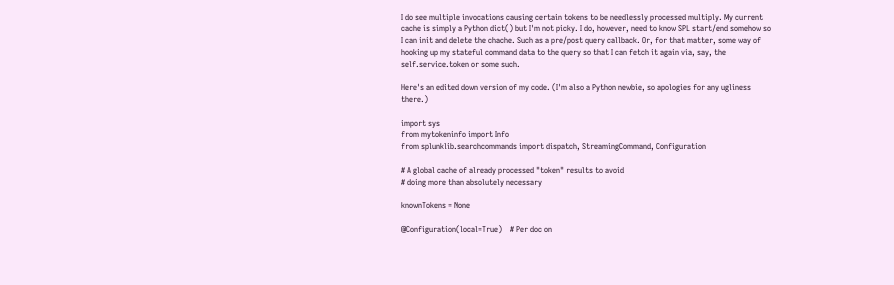I do see multiple invocations causing certain tokens to be needlessly processed multiply. My current cache is simply a Python dict() but I'm not picky. I do, however, need to know SPL start/end somehow so I can init and delete the chache. Such as a pre/post query callback. Or, for that matter, some way of hooking up my stateful command data to the query so that I can fetch it again via, say, the self.service.token or some such.

Here's an edited down version of my code. (I'm also a Python newbie, so apologies for any ugliness there.)

import sys
from mytokeninfo import Info
from splunklib.searchcommands import dispatch, StreamingCommand, Configuration

# A global cache of already processed "token" results to avoid
# doing more than absolutely necessary

knownTokens = None

@Configuration(local=True)    # Per doc on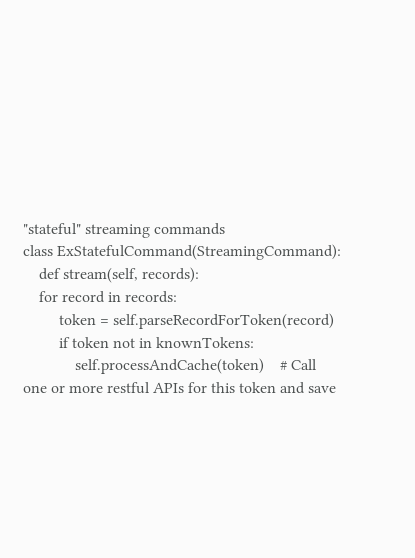"stateful" streaming commands
class ExStatefulCommand(StreamingCommand):
    def stream(self, records):
    for record in records:
         token = self.parseRecordForToken(record)
         if token not in knownTokens:
             self.processAndCache(token)    # Call one or more restful APIs for this token and save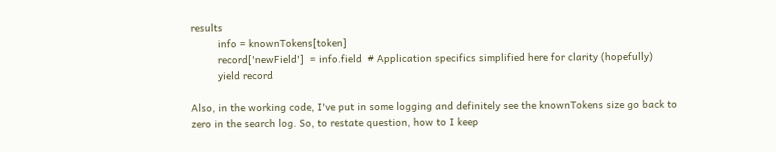results
         info = knownTokens[token]
         record['newField']  = info.field  # Application specifics simplified here for clarity (hopefully)
         yield record

Also, in the working code, I've put in some logging and definitely see the knownTokens size go back to zero in the search log. So, to restate question, how to I keep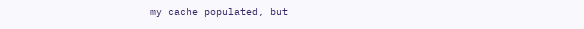my cache populated, but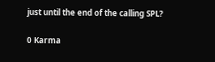just until the end of the calling SPL?

0 Karma